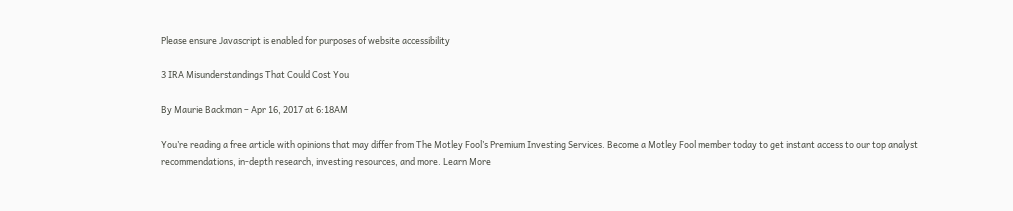Please ensure Javascript is enabled for purposes of website accessibility

3 IRA Misunderstandings That Could Cost You

By Maurie Backman – Apr 16, 2017 at 6:18AM

You’re reading a free article with opinions that may differ from The Motley Fool’s Premium Investing Services. Become a Motley Fool member today to get instant access to our top analyst recommendations, in-depth research, investing resources, and more. Learn More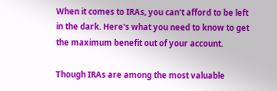When it comes to IRAs, you can't afford to be left in the dark. Here's what you need to know to get the maximum benefit out of your account.

Though IRAs are among the most valuable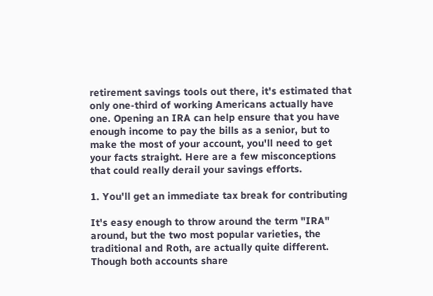retirement savings tools out there, it's estimated that only one-third of working Americans actually have one. Opening an IRA can help ensure that you have enough income to pay the bills as a senior, but to make the most of your account, you'll need to get your facts straight. Here are a few misconceptions that could really derail your savings efforts.

1. You'll get an immediate tax break for contributing

It's easy enough to throw around the term "IRA" around, but the two most popular varieties, the traditional and Roth, are actually quite different. Though both accounts share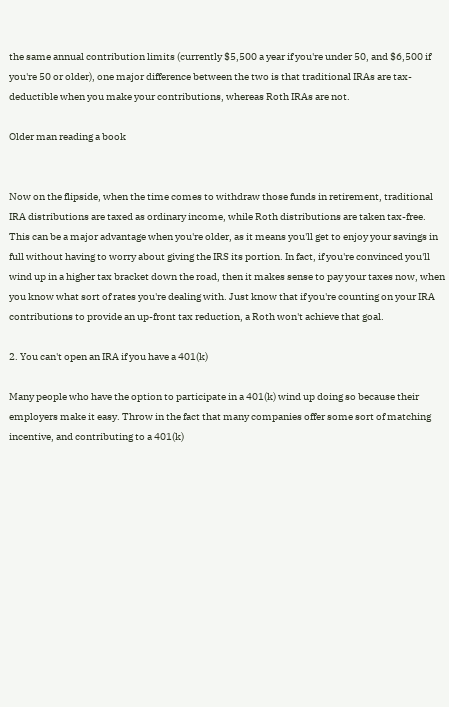the same annual contribution limits (currently $5,500 a year if you're under 50, and $6,500 if you're 50 or older), one major difference between the two is that traditional IRAs are tax-deductible when you make your contributions, whereas Roth IRAs are not.

Older man reading a book


Now on the flipside, when the time comes to withdraw those funds in retirement, traditional IRA distributions are taxed as ordinary income, while Roth distributions are taken tax-free. This can be a major advantage when you're older, as it means you'll get to enjoy your savings in full without having to worry about giving the IRS its portion. In fact, if you're convinced you'll wind up in a higher tax bracket down the road, then it makes sense to pay your taxes now, when you know what sort of rates you're dealing with. Just know that if you're counting on your IRA contributions to provide an up-front tax reduction, a Roth won't achieve that goal.

2. You can't open an IRA if you have a 401(k)

Many people who have the option to participate in a 401(k) wind up doing so because their employers make it easy. Throw in the fact that many companies offer some sort of matching incentive, and contributing to a 401(k)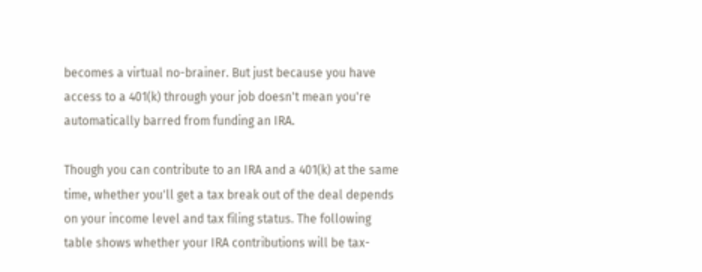becomes a virtual no-brainer. But just because you have access to a 401(k) through your job doesn't mean you're automatically barred from funding an IRA.

Though you can contribute to an IRA and a 401(k) at the same time, whether you'll get a tax break out of the deal depends on your income level and tax filing status. The following table shows whether your IRA contributions will be tax-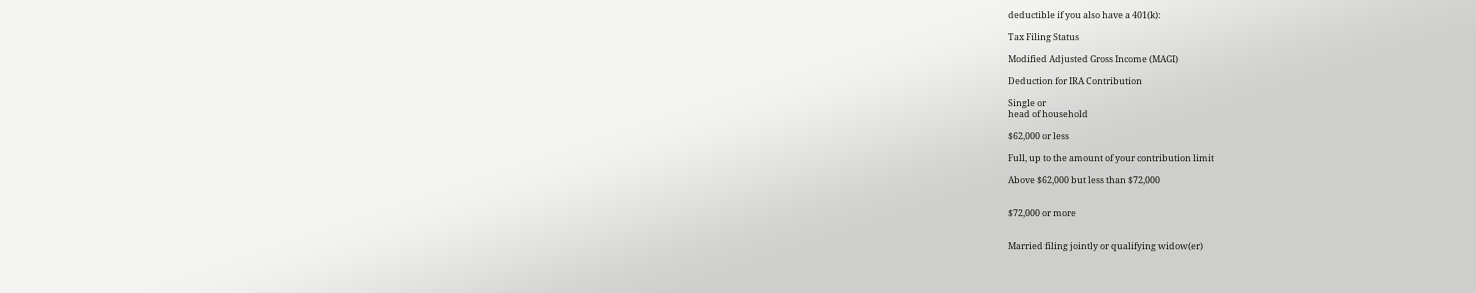deductible if you also have a 401(k):

Tax Filing Status

Modified Adjusted Gross Income (MAGI)

Deduction for IRA Contribution

Single or
head of household

$62,000 or less

Full, up to the amount of your contribution limit

Above $62,000 but less than $72,000


$72,000 or more


Married filing jointly or qualifying widow(er)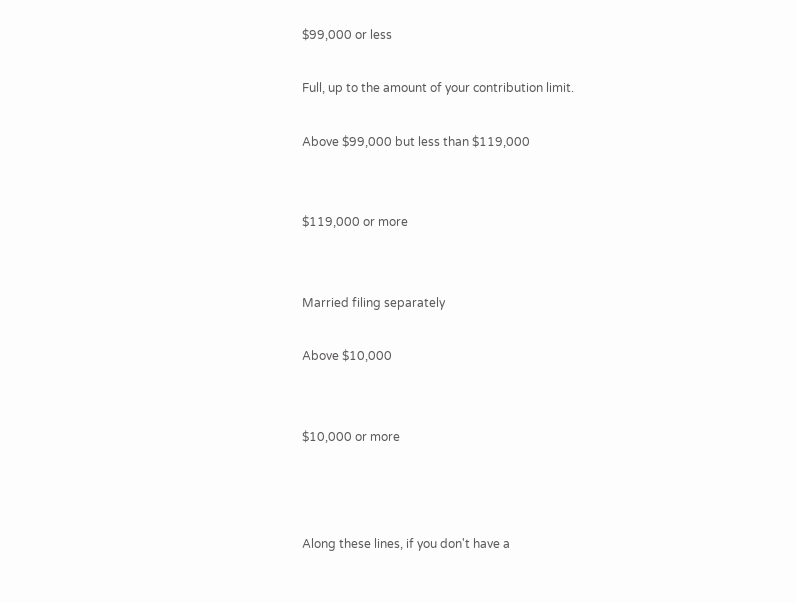$99,000 or less

Full, up to the amount of your contribution limit.

Above $99,000 but less than $119,000


$119,000 or more


Married filing separately

Above $10,000


$10,000 or more



Along these lines, if you don't have a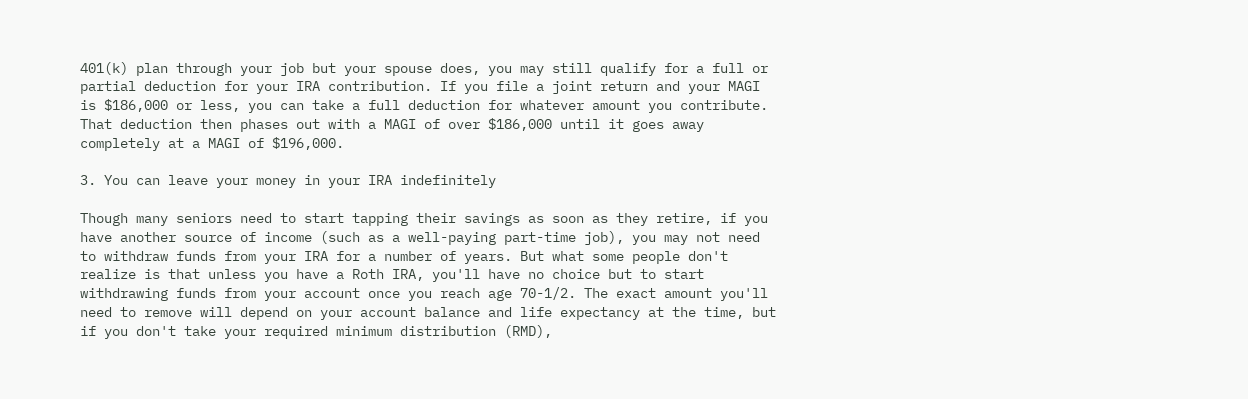401(k) plan through your job but your spouse does, you may still qualify for a full or partial deduction for your IRA contribution. If you file a joint return and your MAGI is $186,000 or less, you can take a full deduction for whatever amount you contribute. That deduction then phases out with a MAGI of over $186,000 until it goes away completely at a MAGI of $196,000.

3. You can leave your money in your IRA indefinitely

Though many seniors need to start tapping their savings as soon as they retire, if you have another source of income (such as a well-paying part-time job), you may not need to withdraw funds from your IRA for a number of years. But what some people don't realize is that unless you have a Roth IRA, you'll have no choice but to start withdrawing funds from your account once you reach age 70-1/2. The exact amount you'll need to remove will depend on your account balance and life expectancy at the time, but if you don't take your required minimum distribution (RMD),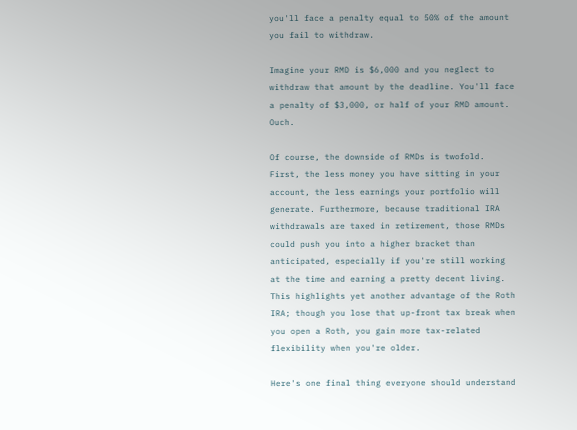you'll face a penalty equal to 50% of the amount you fail to withdraw.

Imagine your RMD is $6,000 and you neglect to withdraw that amount by the deadline. You'll face a penalty of $3,000, or half of your RMD amount. Ouch.

Of course, the downside of RMDs is twofold. First, the less money you have sitting in your account, the less earnings your portfolio will generate. Furthermore, because traditional IRA withdrawals are taxed in retirement, those RMDs could push you into a higher bracket than anticipated, especially if you're still working at the time and earning a pretty decent living. This highlights yet another advantage of the Roth IRA; though you lose that up-front tax break when you open a Roth, you gain more tax-related flexibility when you're older.

Here's one final thing everyone should understand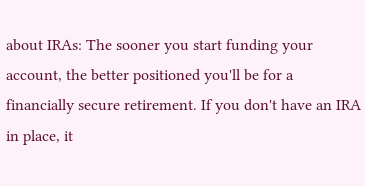about IRAs: The sooner you start funding your account, the better positioned you'll be for a financially secure retirement. If you don't have an IRA in place, it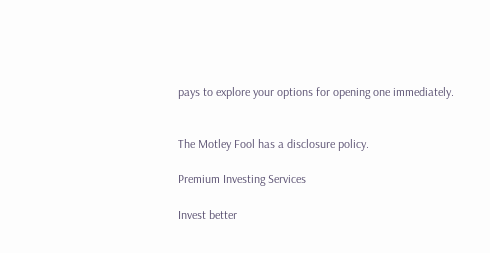pays to explore your options for opening one immediately.


The Motley Fool has a disclosure policy.

Premium Investing Services

Invest better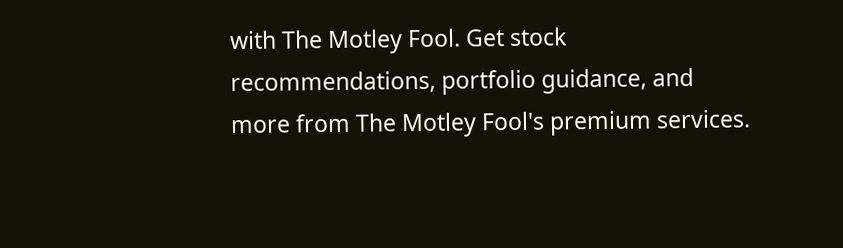with The Motley Fool. Get stock recommendations, portfolio guidance, and more from The Motley Fool's premium services.